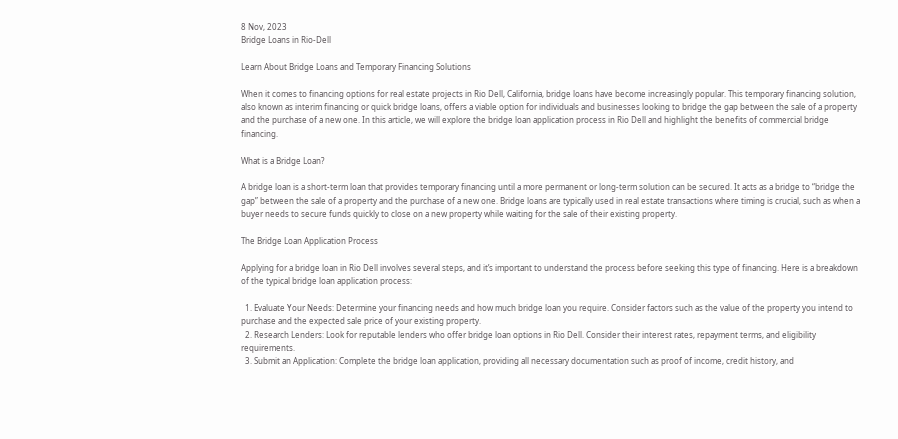8 Nov, 2023
Bridge Loans in Rio-Dell

Learn About Bridge Loans and Temporary Financing Solutions

When it comes to financing options for real estate projects in Rio Dell, California, bridge loans have become increasingly popular. This temporary financing solution, also known as interim financing or quick bridge loans, offers a viable option for individuals and businesses looking to bridge the gap between the sale of a property and the purchase of a new one. In this article, we will explore the bridge loan application process in Rio Dell and highlight the benefits of commercial bridge financing.

What is a Bridge Loan?

A bridge loan is a short-term loan that provides temporary financing until a more permanent or long-term solution can be secured. It acts as a bridge to “bridge the gap” between the sale of a property and the purchase of a new one. Bridge loans are typically used in real estate transactions where timing is crucial, such as when a buyer needs to secure funds quickly to close on a new property while waiting for the sale of their existing property.

The Bridge Loan Application Process

Applying for a bridge loan in Rio Dell involves several steps, and it’s important to understand the process before seeking this type of financing. Here is a breakdown of the typical bridge loan application process:

  1. Evaluate Your Needs: Determine your financing needs and how much bridge loan you require. Consider factors such as the value of the property you intend to purchase and the expected sale price of your existing property.
  2. Research Lenders: Look for reputable lenders who offer bridge loan options in Rio Dell. Consider their interest rates, repayment terms, and eligibility requirements.
  3. Submit an Application: Complete the bridge loan application, providing all necessary documentation such as proof of income, credit history, and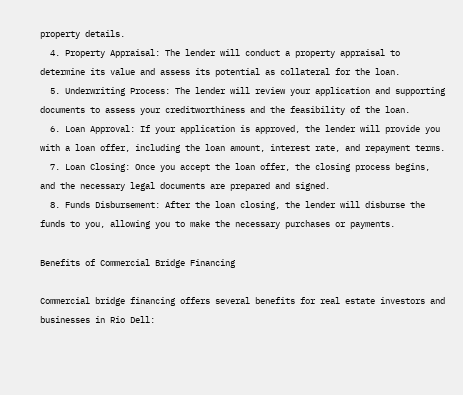property details.
  4. Property Appraisal: The lender will conduct a property appraisal to determine its value and assess its potential as collateral for the loan.
  5. Underwriting Process: The lender will review your application and supporting documents to assess your creditworthiness and the feasibility of the loan.
  6. Loan Approval: If your application is approved, the lender will provide you with a loan offer, including the loan amount, interest rate, and repayment terms.
  7. Loan Closing: Once you accept the loan offer, the closing process begins, and the necessary legal documents are prepared and signed.
  8. Funds Disbursement: After the loan closing, the lender will disburse the funds to you, allowing you to make the necessary purchases or payments.

Benefits of Commercial Bridge Financing

Commercial bridge financing offers several benefits for real estate investors and businesses in Rio Dell: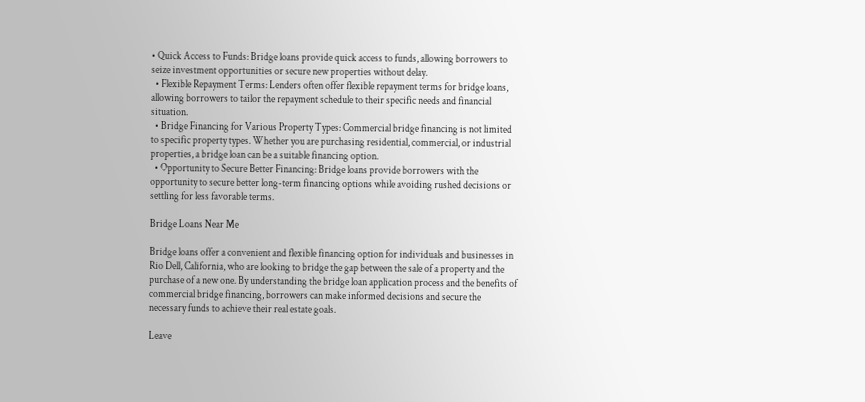• Quick Access to Funds: Bridge loans provide quick access to funds, allowing borrowers to seize investment opportunities or secure new properties without delay.
  • Flexible Repayment Terms: Lenders often offer flexible repayment terms for bridge loans, allowing borrowers to tailor the repayment schedule to their specific needs and financial situation.
  • Bridge Financing for Various Property Types: Commercial bridge financing is not limited to specific property types. Whether you are purchasing residential, commercial, or industrial properties, a bridge loan can be a suitable financing option.
  • Opportunity to Secure Better Financing: Bridge loans provide borrowers with the opportunity to secure better long-term financing options while avoiding rushed decisions or settling for less favorable terms.

Bridge Loans Near Me

Bridge loans offer a convenient and flexible financing option for individuals and businesses in Rio Dell, California, who are looking to bridge the gap between the sale of a property and the purchase of a new one. By understanding the bridge loan application process and the benefits of commercial bridge financing, borrowers can make informed decisions and secure the necessary funds to achieve their real estate goals.

Leave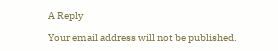A Reply

Your email address will not be published.